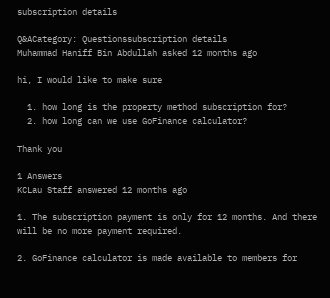subscription details

Q&ACategory: Questionssubscription details
Muhammad Haniff Bin Abdullah asked 12 months ago

hi, I would like to make sure

  1. how long is the property method subscription for?
  2. how long can we use GoFinance calculator?

Thank you

1 Answers
KCLau Staff answered 12 months ago

1. The subscription payment is only for 12 months. And there will be no more payment required.

2. GoFinance calculator is made available to members for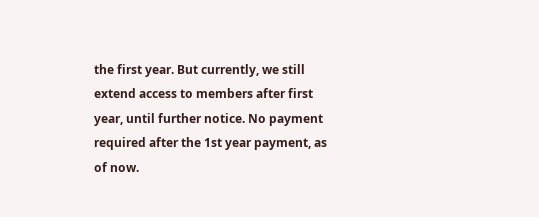the first year. But currently, we still extend access to members after first year, until further notice. No payment required after the 1st year payment, as of now.